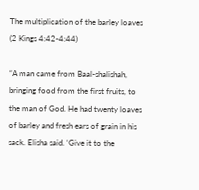The multiplication of the barley loaves (2 Kings 4:42-4:44)

“A man came from Baal-shalishah, bringing food from the first fruits, to the man of God. He had twenty loaves of barley and fresh ears of grain in his sack. Elisha said. ‘Give it to the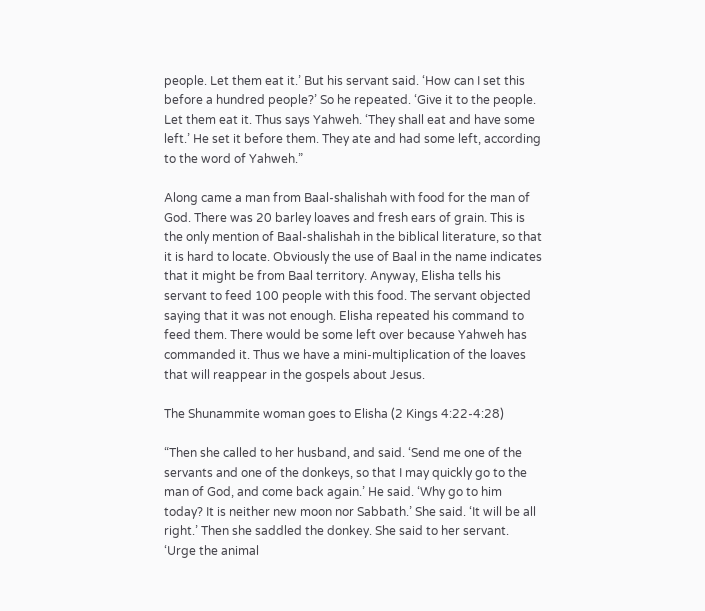people. Let them eat it.’ But his servant said. ‘How can I set this before a hundred people?’ So he repeated. ‘Give it to the people. Let them eat it. Thus says Yahweh. ‘They shall eat and have some left.’ He set it before them. They ate and had some left, according to the word of Yahweh.”

Along came a man from Baal-shalishah with food for the man of God. There was 20 barley loaves and fresh ears of grain. This is the only mention of Baal-shalishah in the biblical literature, so that it is hard to locate. Obviously the use of Baal in the name indicates that it might be from Baal territory. Anyway, Elisha tells his servant to feed 100 people with this food. The servant objected saying that it was not enough. Elisha repeated his command to feed them. There would be some left over because Yahweh has commanded it. Thus we have a mini-multiplication of the loaves that will reappear in the gospels about Jesus.

The Shunammite woman goes to Elisha (2 Kings 4:22-4:28)

“Then she called to her husband, and said. ‘Send me one of the servants and one of the donkeys, so that I may quickly go to the man of God, and come back again.’ He said. ‘Why go to him today? It is neither new moon nor Sabbath.’ She said. ‘It will be all right.’ Then she saddled the donkey. She said to her servant. ‘Urge the animal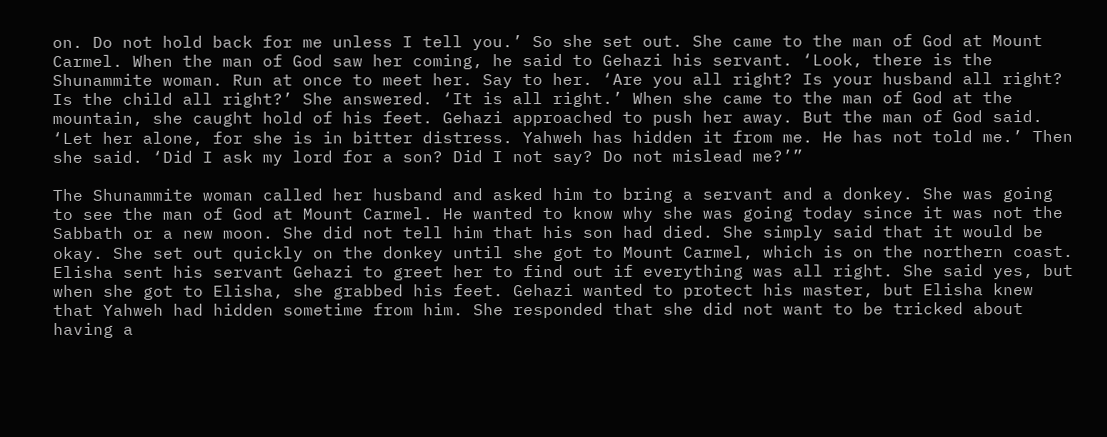on. Do not hold back for me unless I tell you.’ So she set out. She came to the man of God at Mount Carmel. When the man of God saw her coming, he said to Gehazi his servant. ‘Look, there is the Shunammite woman. Run at once to meet her. Say to her. ‘Are you all right? Is your husband all right? Is the child all right?’ She answered. ‘It is all right.’ When she came to the man of God at the mountain, she caught hold of his feet. Gehazi approached to push her away. But the man of God said. ‘Let her alone, for she is in bitter distress. Yahweh has hidden it from me. He has not told me.’ Then she said. ‘Did I ask my lord for a son? Did I not say? Do not mislead me?’”

The Shunammite woman called her husband and asked him to bring a servant and a donkey. She was going to see the man of God at Mount Carmel. He wanted to know why she was going today since it was not the Sabbath or a new moon. She did not tell him that his son had died. She simply said that it would be okay. She set out quickly on the donkey until she got to Mount Carmel, which is on the northern coast. Elisha sent his servant Gehazi to greet her to find out if everything was all right. She said yes, but when she got to Elisha, she grabbed his feet. Gehazi wanted to protect his master, but Elisha knew that Yahweh had hidden sometime from him. She responded that she did not want to be tricked about having a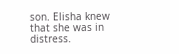son. Elisha knew that she was in distress.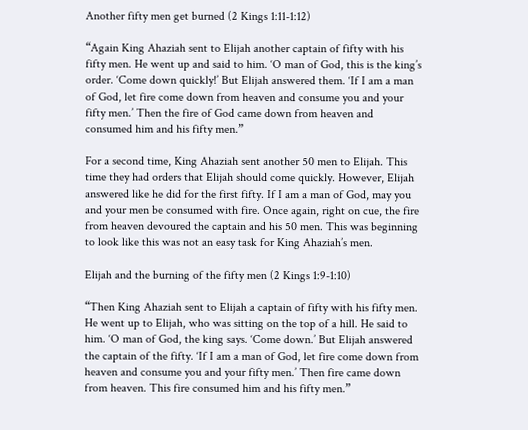Another fifty men get burned (2 Kings 1:11-1:12)

“Again King Ahaziah sent to Elijah another captain of fifty with his fifty men. He went up and said to him. ‘O man of God, this is the king’s order. ‘Come down quickly!’ But Elijah answered them. ‘If I am a man of God, let fire come down from heaven and consume you and your fifty men.’ Then the fire of God came down from heaven and consumed him and his fifty men.”

For a second time, King Ahaziah sent another 50 men to Elijah. This time they had orders that Elijah should come quickly. However, Elijah answered like he did for the first fifty. If I am a man of God, may you and your men be consumed with fire. Once again, right on cue, the fire from heaven devoured the captain and his 50 men. This was beginning to look like this was not an easy task for King Ahaziah’s men.

Elijah and the burning of the fifty men (2 Kings 1:9-1:10)

“Then King Ahaziah sent to Elijah a captain of fifty with his fifty men. He went up to Elijah, who was sitting on the top of a hill. He said to him. ‘O man of God, the king says. ‘Come down.’ But Elijah answered the captain of the fifty. ‘If I am a man of God, let fire come down from heaven and consume you and your fifty men.’ Then fire came down from heaven. This fire consumed him and his fifty men.”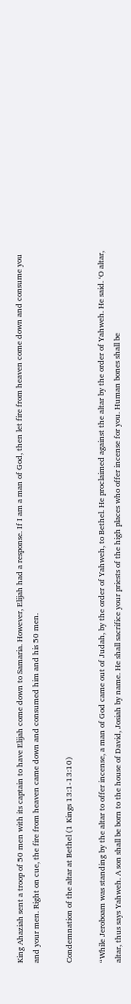King Ahaziah sent a troop of 50 men with its captain to have Elijah come down to Samaria. However, Elijah had a response. If I am a man of God, then let fire from heaven come down and consume you and your men. Right on cue, the fire from heaven came down and consumed him and his 50 men.

Condemnation of the altar at Bethel (1 Kings 13:1-13:10)

“While Jeroboam was standing by the altar to offer incense, a man of God came out of Judah, by the order of Yahweh, to Bethel. He proclaimed against the altar by the order of Yahweh. He said. ‘O altar, altar, thus says Yahweh. A son shall be born to the house of David, Josiah by name. He shall sacrifice your priests of the high places who offer incense for you. Human bones shall be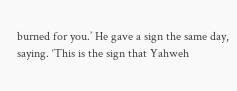burned for you.’ He gave a sign the same day, saying. ‘This is the sign that Yahweh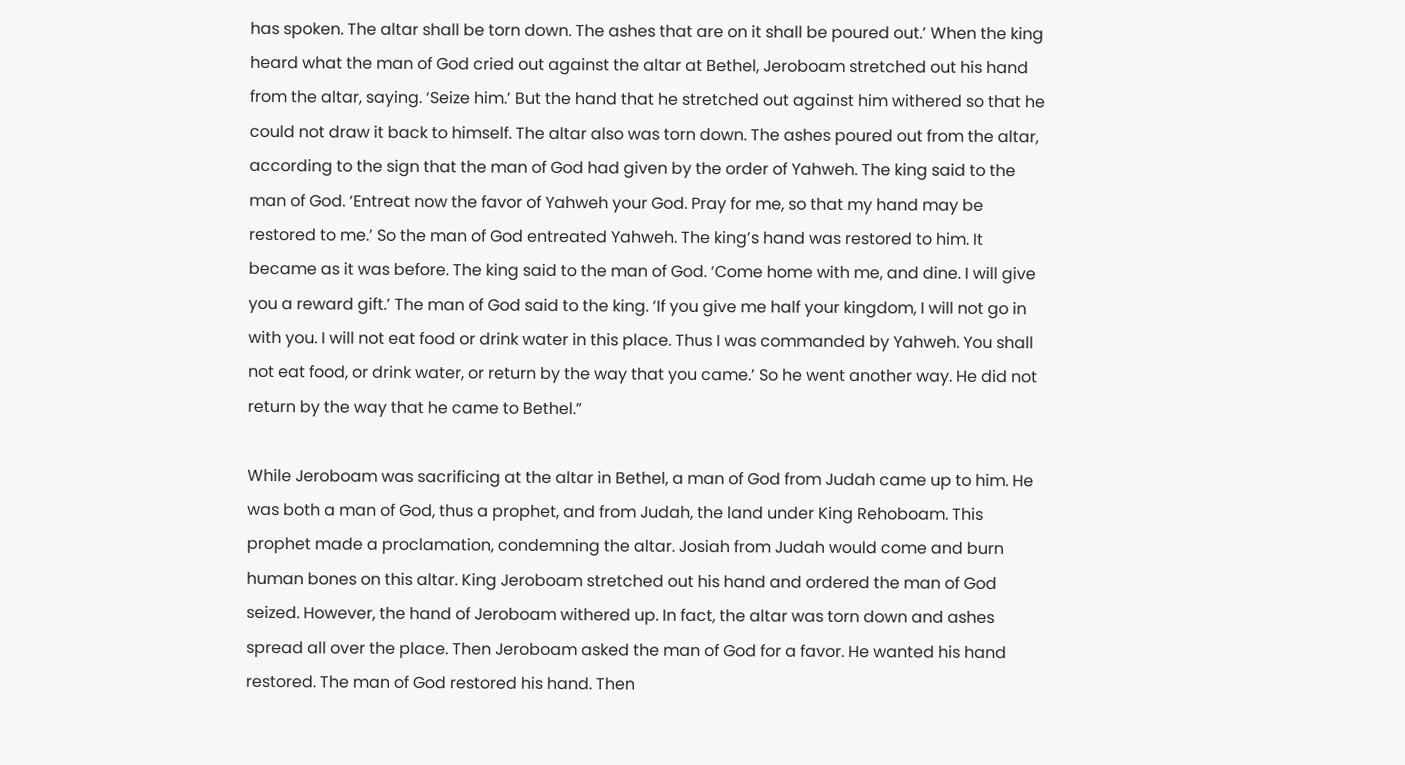has spoken. The altar shall be torn down. The ashes that are on it shall be poured out.’ When the king heard what the man of God cried out against the altar at Bethel, Jeroboam stretched out his hand from the altar, saying. ‘Seize him.’ But the hand that he stretched out against him withered so that he could not draw it back to himself. The altar also was torn down. The ashes poured out from the altar, according to the sign that the man of God had given by the order of Yahweh. The king said to the man of God. ‘Entreat now the favor of Yahweh your God. Pray for me, so that my hand may be restored to me.’ So the man of God entreated Yahweh. The king’s hand was restored to him. It became as it was before. The king said to the man of God. ‘Come home with me, and dine. I will give you a reward gift.’ The man of God said to the king. ‘If you give me half your kingdom, I will not go in with you. I will not eat food or drink water in this place. Thus I was commanded by Yahweh. You shall not eat food, or drink water, or return by the way that you came.’ So he went another way. He did not return by the way that he came to Bethel.”

While Jeroboam was sacrificing at the altar in Bethel, a man of God from Judah came up to him. He was both a man of God, thus a prophet, and from Judah, the land under King Rehoboam. This prophet made a proclamation, condemning the altar. Josiah from Judah would come and burn human bones on this altar. King Jeroboam stretched out his hand and ordered the man of God seized. However, the hand of Jeroboam withered up. In fact, the altar was torn down and ashes spread all over the place. Then Jeroboam asked the man of God for a favor. He wanted his hand restored. The man of God restored his hand. Then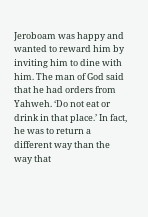Jeroboam was happy and wanted to reward him by inviting him to dine with him. The man of God said that he had orders from Yahweh. ‘Do not eat or drink in that place.’ In fact, he was to return a different way than the way that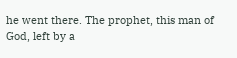he went there. The prophet, this man of God, left by a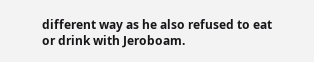different way as he also refused to eat or drink with Jeroboam.